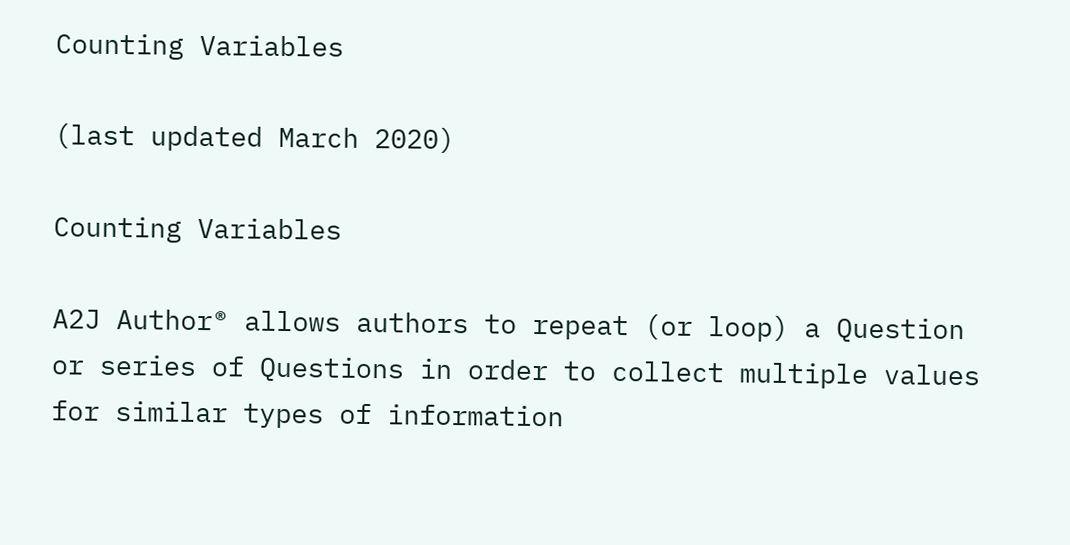Counting Variables

(last updated March 2020)

Counting Variables

A2J Author® allows authors to repeat (or loop) a Question or series of Questions in order to collect multiple values for similar types of information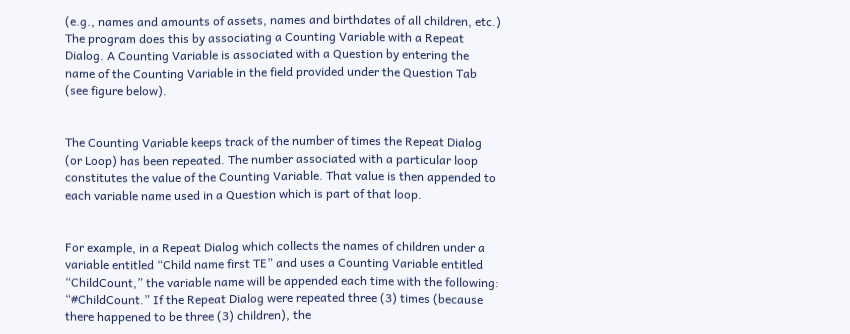(e.g., names and amounts of assets, names and birthdates of all children, etc.)  The program does this by associating a Counting Variable with a Repeat Dialog. A Counting Variable is associated with a Question by entering the name of the Counting Variable in the field provided under the Question Tab (see figure below).


The Counting Variable keeps track of the number of times the Repeat Dialog (or Loop) has been repeated. The number associated with a particular loop constitutes the value of the Counting Variable. That value is then appended to each variable name used in a Question which is part of that loop.


For example, in a Repeat Dialog which collects the names of children under a variable entitled “Child name first TE” and uses a Counting Variable entitled “ChildCount,” the variable name will be appended each time with the following: “#ChildCount.” If the Repeat Dialog were repeated three (3) times (because there happened to be three (3) children), the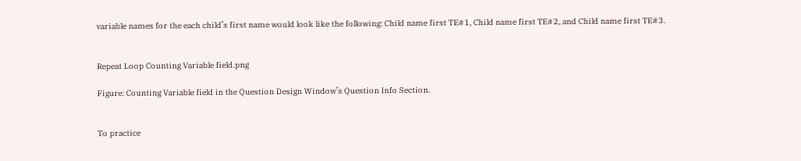variable names for the each child’s first name would look like the following: Child name first TE#1, Child name first TE#2, and Child name first TE#3.


Repeat Loop Counting Variable field.png

Figure: Counting Variable field in the Question Design Window’s Question Info Section.


To practice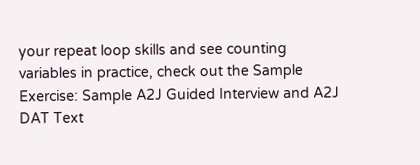your repeat loop skills and see counting variables in practice, check out the Sample Exercise: Sample A2J Guided Interview and A2J DAT Text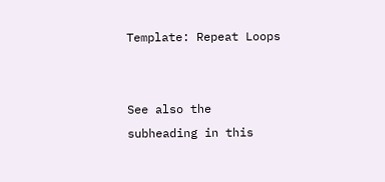Template: Repeat Loops


See also the subheading in this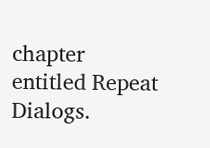chapter entitled Repeat Dialogs.